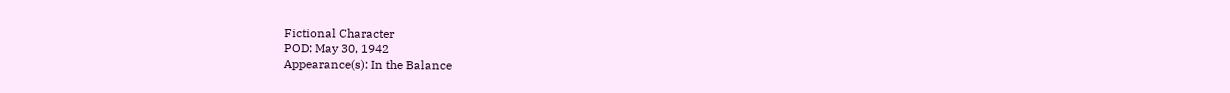Fictional Character
POD: May 30, 1942
Appearance(s): In the Balance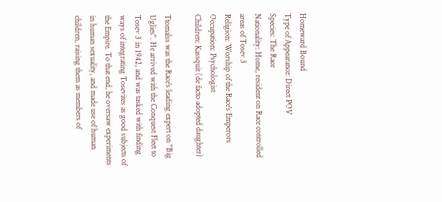Homeward Bound
Type of Appearance: Direct POV
Species: The Race
Nationality: Home, resident on Race controlled areas of Tosev 3
Religion: Worship of the Race's Emperors
Occupation: Psychologist
Children: Kassquit (de facto adopted daughter)

Ttomalss was the Race's leading expert on "Big Uglies". He arrived with the Conquest Fleet to Tosev 3 in 1942, and was tasked with finding ways of integrating Tosevites as good subjects of the Empire. To that end, he oversaw experiments in human sexuality, and made use of human children, raising them as members of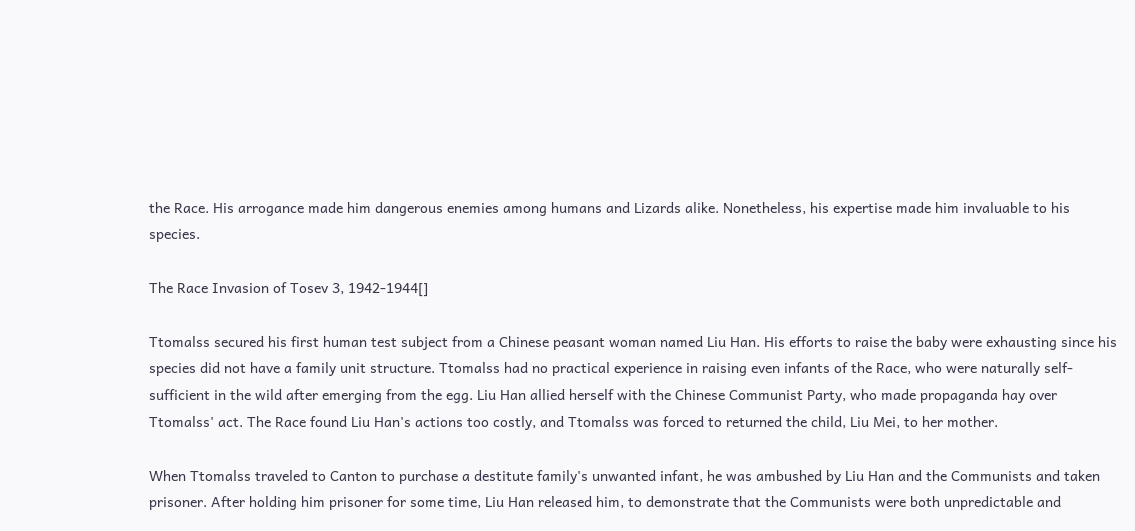the Race. His arrogance made him dangerous enemies among humans and Lizards alike. Nonetheless, his expertise made him invaluable to his species.

The Race Invasion of Tosev 3, 1942-1944[]

Ttomalss secured his first human test subject from a Chinese peasant woman named Liu Han. His efforts to raise the baby were exhausting since his species did not have a family unit structure. Ttomalss had no practical experience in raising even infants of the Race, who were naturally self-sufficient in the wild after emerging from the egg. Liu Han allied herself with the Chinese Communist Party, who made propaganda hay over Ttomalss' act. The Race found Liu Han's actions too costly, and Ttomalss was forced to returned the child, Liu Mei, to her mother.

When Ttomalss traveled to Canton to purchase a destitute family's unwanted infant, he was ambushed by Liu Han and the Communists and taken prisoner. After holding him prisoner for some time, Liu Han released him, to demonstrate that the Communists were both unpredictable and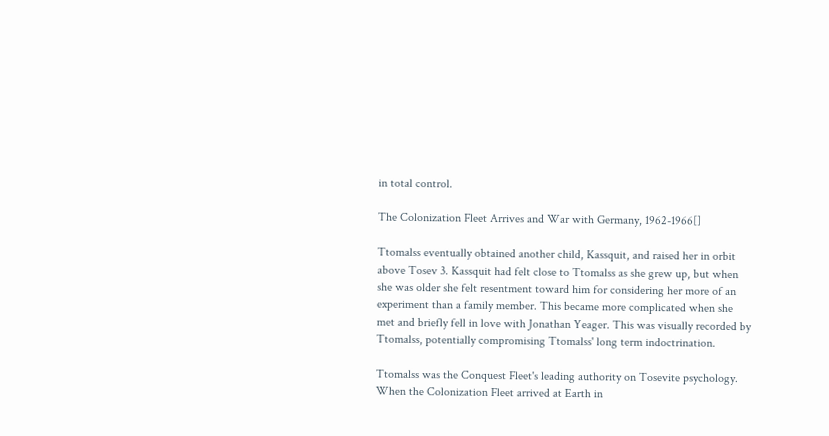in total control.

The Colonization Fleet Arrives and War with Germany, 1962-1966[]

Ttomalss eventually obtained another child, Kassquit, and raised her in orbit above Tosev 3. Kassquit had felt close to Ttomalss as she grew up, but when she was older she felt resentment toward him for considering her more of an experiment than a family member. This became more complicated when she met and briefly fell in love with Jonathan Yeager. This was visually recorded by Ttomalss, potentially compromising Ttomalss' long term indoctrination.

Ttomalss was the Conquest Fleet's leading authority on Tosevite psychology. When the Colonization Fleet arrived at Earth in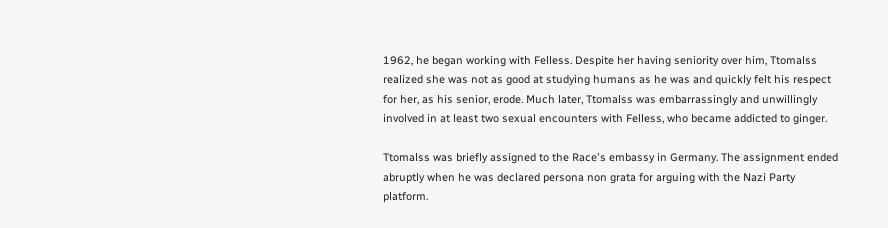1962, he began working with Felless. Despite her having seniority over him, Ttomalss realized she was not as good at studying humans as he was and quickly felt his respect for her, as his senior, erode. Much later, Ttomalss was embarrassingly and unwillingly involved in at least two sexual encounters with Felless, who became addicted to ginger.

Ttomalss was briefly assigned to the Race's embassy in Germany. The assignment ended abruptly when he was declared persona non grata for arguing with the Nazi Party platform.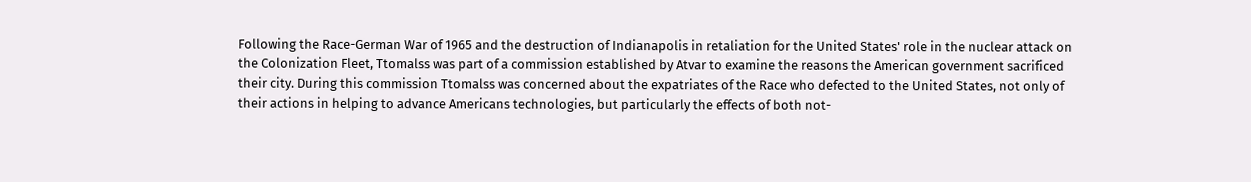Following the Race-German War of 1965 and the destruction of Indianapolis in retaliation for the United States' role in the nuclear attack on the Colonization Fleet, Ttomalss was part of a commission established by Atvar to examine the reasons the American government sacrificed their city. During this commission Ttomalss was concerned about the expatriates of the Race who defected to the United States, not only of their actions in helping to advance Americans technologies, but particularly the effects of both not-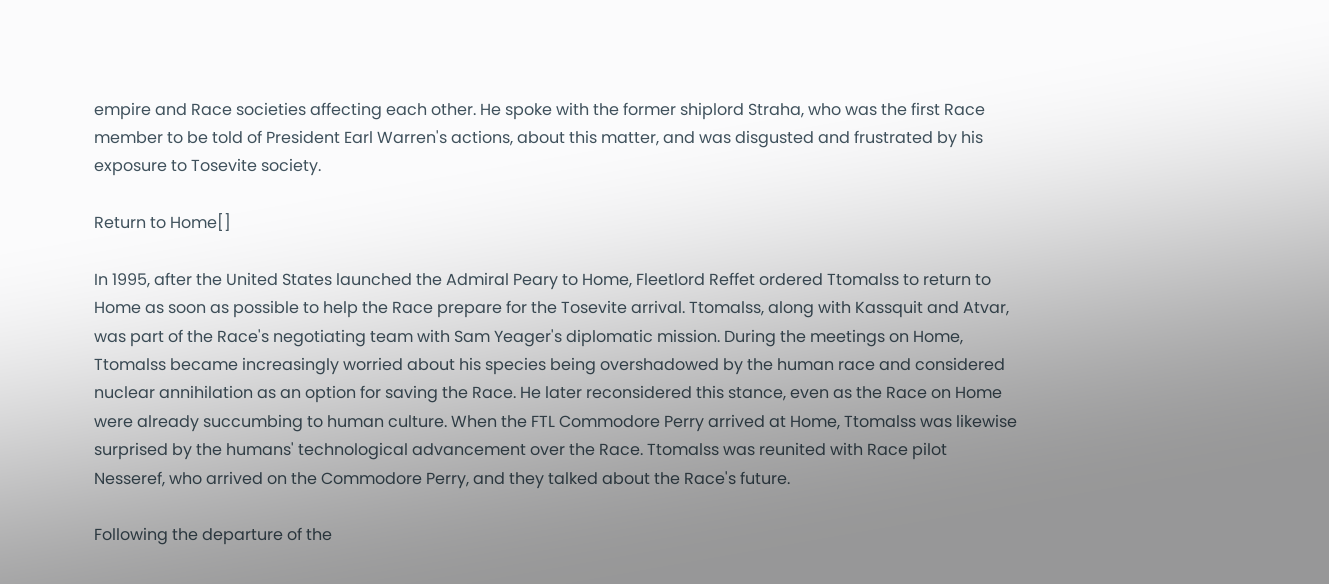empire and Race societies affecting each other. He spoke with the former shiplord Straha, who was the first Race member to be told of President Earl Warren's actions, about this matter, and was disgusted and frustrated by his exposure to Tosevite society.

Return to Home[]

In 1995, after the United States launched the Admiral Peary to Home, Fleetlord Reffet ordered Ttomalss to return to Home as soon as possible to help the Race prepare for the Tosevite arrival. Ttomalss, along with Kassquit and Atvar, was part of the Race's negotiating team with Sam Yeager's diplomatic mission. During the meetings on Home, Ttomalss became increasingly worried about his species being overshadowed by the human race and considered nuclear annihilation as an option for saving the Race. He later reconsidered this stance, even as the Race on Home were already succumbing to human culture. When the FTL Commodore Perry arrived at Home, Ttomalss was likewise surprised by the humans' technological advancement over the Race. Ttomalss was reunited with Race pilot Nesseref, who arrived on the Commodore Perry, and they talked about the Race's future.

Following the departure of the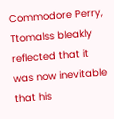Commodore Perry, Ttomalss bleakly reflected that it was now inevitable that his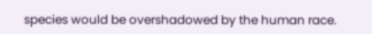species would be overshadowed by the human race.